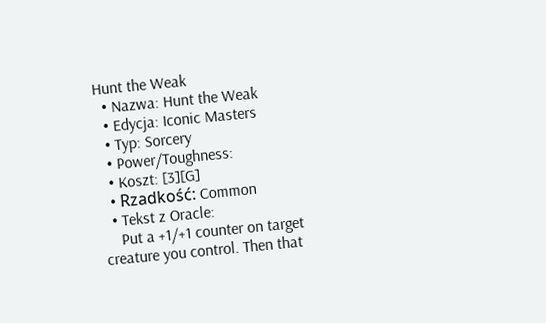Hunt the Weak
  • Nazwa: Hunt the Weak
  • Edycja: Iconic Masters
  • Typ: Sorcery
  • Power/Toughness:
  • Koszt: [3][G]
  • Rzadkość: Common
  • Tekst z Oracle:
    Put a +1/+1 counter on target creature you control. Then that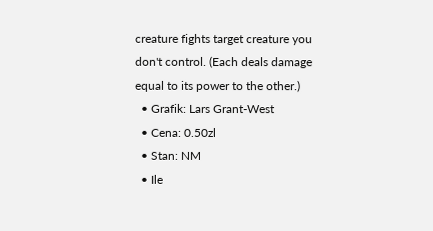creature fights target creature you don't control. (Each deals damage equal to its power to the other.)
  • Grafik: Lars Grant-West
  • Cena: 0.50zl
  • Stan: NM
  • Ile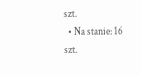szt.
  • Na stanie: 16 szt.